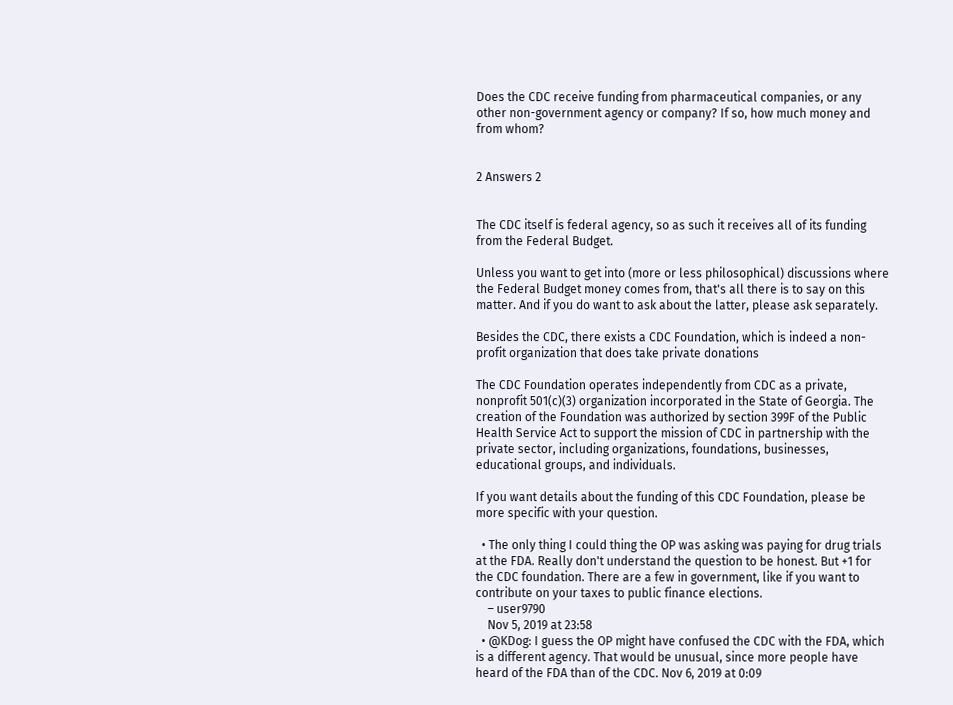Does the CDC receive funding from pharmaceutical companies, or any other non-government agency or company? If so, how much money and from whom?


2 Answers 2


The CDC itself is federal agency, so as such it receives all of its funding from the Federal Budget.

Unless you want to get into (more or less philosophical) discussions where the Federal Budget money comes from, that's all there is to say on this matter. And if you do want to ask about the latter, please ask separately.

Besides the CDC, there exists a CDC Foundation, which is indeed a non-profit organization that does take private donations

The CDC Foundation operates independently from CDC as a private, nonprofit 501(c)(3) organization incorporated in the State of Georgia. The creation of the Foundation was authorized by section 399F of the Public Health Service Act to support the mission of CDC in partnership with the private sector, including organizations, foundations, businesses, educational groups, and individuals.

If you want details about the funding of this CDC Foundation, please be more specific with your question.

  • The only thing I could thing the OP was asking was paying for drug trials at the FDA. Really don't understand the question to be honest. But +1 for the CDC foundation. There are a few in government, like if you want to contribute on your taxes to public finance elections.
    – user9790
    Nov 5, 2019 at 23:58
  • @KDog: I guess the OP might have confused the CDC with the FDA, which is a different agency. That would be unusual, since more people have heard of the FDA than of the CDC. Nov 6, 2019 at 0:09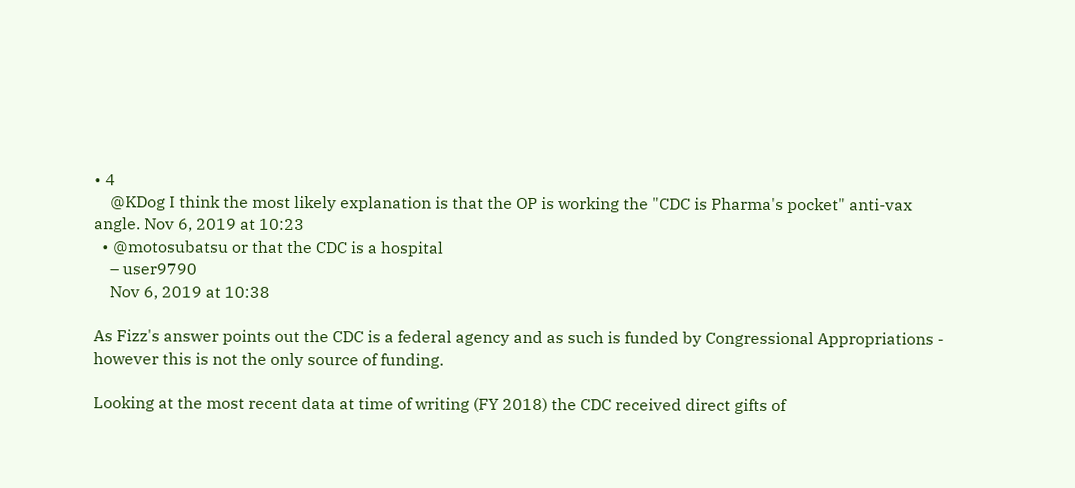• 4
    @KDog I think the most likely explanation is that the OP is working the "CDC is Pharma's pocket" anti-vax angle. Nov 6, 2019 at 10:23
  • @motosubatsu or that the CDC is a hospital
    – user9790
    Nov 6, 2019 at 10:38

As Fizz's answer points out the CDC is a federal agency and as such is funded by Congressional Appropriations - however this is not the only source of funding.

Looking at the most recent data at time of writing (FY 2018) the CDC received direct gifts of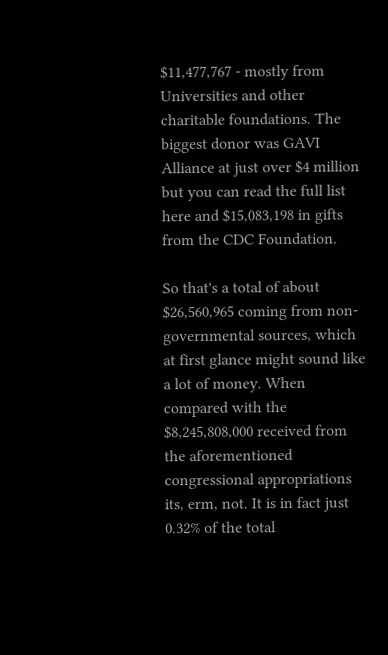$11,477,767 - mostly from Universities and other charitable foundations. The biggest donor was GAVI Alliance at just over $4 million but you can read the full list here and $15,083,198 in gifts from the CDC Foundation.

So that's a total of about $26,560,965 coming from non-governmental sources, which at first glance might sound like a lot of money. When compared with the $8,245,808,000 received from the aforementioned congressional appropriations its, erm, not. It is in fact just 0.32% of the total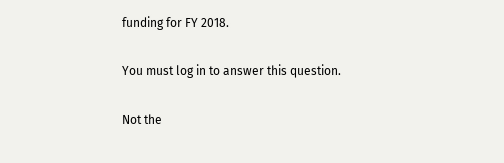funding for FY 2018.

You must log in to answer this question.

Not the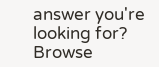answer you're looking for? Browse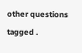other questions tagged .